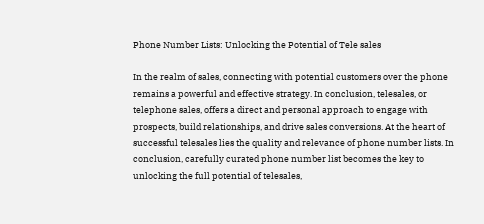Phone Number Lists: Unlocking the Potential of Tele sales

In the realm of sales, connecting with potential customers over the phone remains a powerful and effective strategy. In conclusion, telesales, or telephone sales, offers a direct and personal approach to engage with prospects, build relationships, and drive sales conversions. At the heart of successful telesales lies the quality and relevance of phone number lists. In conclusion, carefully curated phone number list becomes the key to unlocking the full potential of telesales,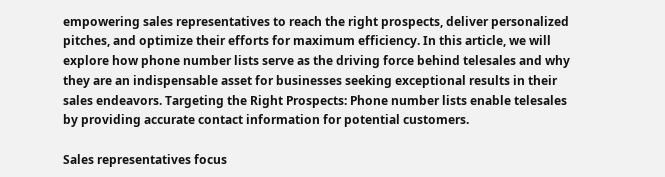empowering sales representatives to reach the right prospects, deliver personalized pitches, and optimize their efforts for maximum efficiency. In this article, we will explore how phone number lists serve as the driving force behind telesales and why they are an indispensable asset for businesses seeking exceptional results in their sales endeavors. Targeting the Right Prospects: Phone number lists enable telesales by providing accurate contact information for potential customers.

Sales representatives focus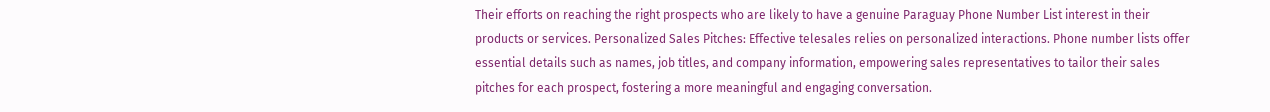Their efforts on reaching the right prospects who are likely to have a genuine Paraguay Phone Number List interest in their products or services. Personalized Sales Pitches: Effective telesales relies on personalized interactions. Phone number lists offer essential details such as names, job titles, and company information, empowering sales representatives to tailor their sales pitches for each prospect, fostering a more meaningful and engaging conversation.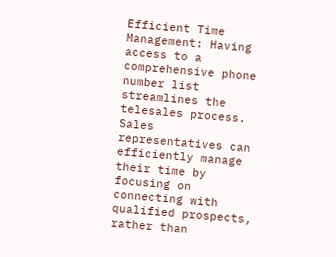Efficient Time Management: Having access to a comprehensive phone number list streamlines the telesales process. Sales representatives can efficiently manage their time by focusing on connecting with qualified prospects, rather than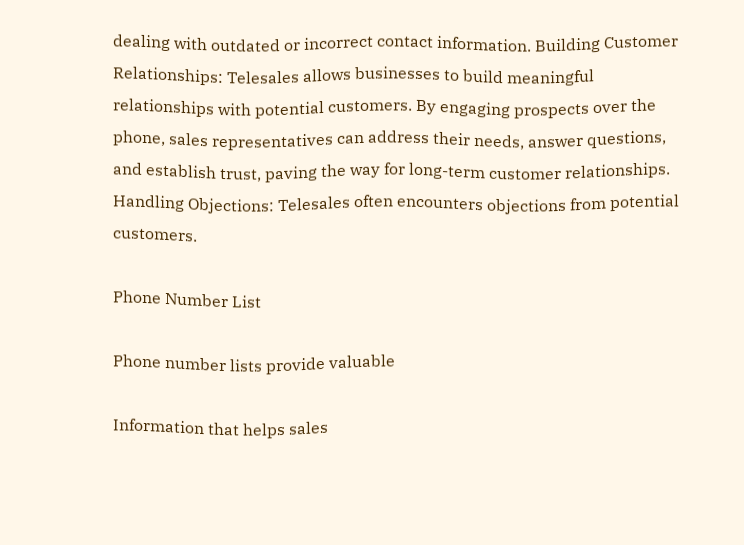dealing with outdated or incorrect contact information. Building Customer Relationships: Telesales allows businesses to build meaningful relationships with potential customers. By engaging prospects over the phone, sales representatives can address their needs, answer questions, and establish trust, paving the way for long-term customer relationships. Handling Objections: Telesales often encounters objections from potential customers.

Phone Number List

Phone number lists provide valuable

Information that helps sales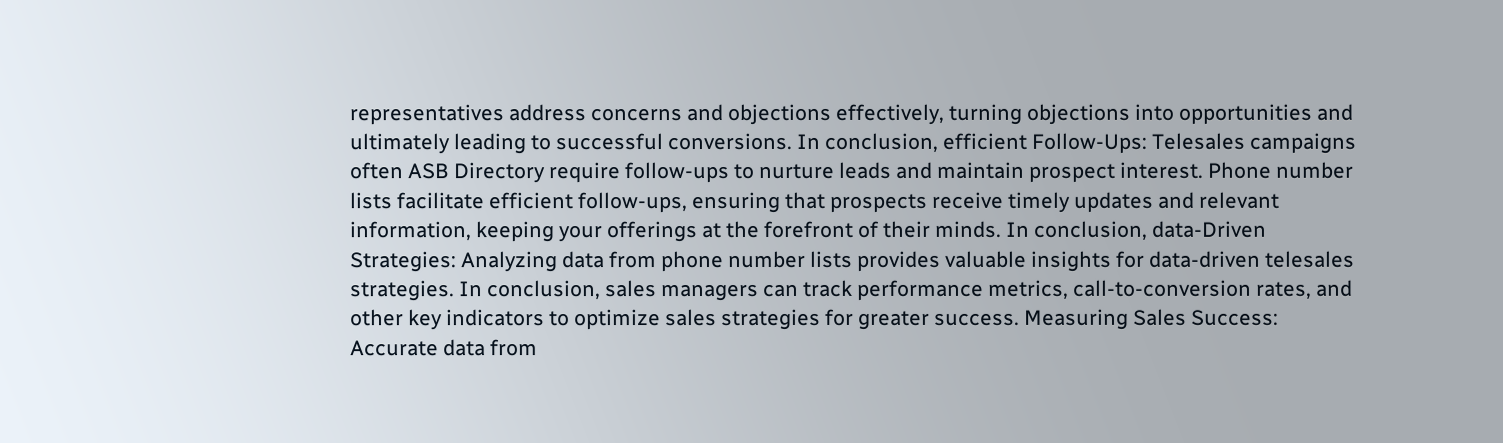representatives address concerns and objections effectively, turning objections into opportunities and ultimately leading to successful conversions. In conclusion, efficient Follow-Ups: Telesales campaigns often ASB Directory require follow-ups to nurture leads and maintain prospect interest. Phone number lists facilitate efficient follow-ups, ensuring that prospects receive timely updates and relevant information, keeping your offerings at the forefront of their minds. In conclusion, data-Driven Strategies: Analyzing data from phone number lists provides valuable insights for data-driven telesales strategies. In conclusion, sales managers can track performance metrics, call-to-conversion rates, and other key indicators to optimize sales strategies for greater success. Measuring Sales Success: Accurate data from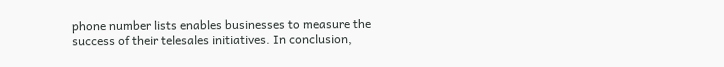phone number lists enables businesses to measure the success of their telesales initiatives. In conclusion,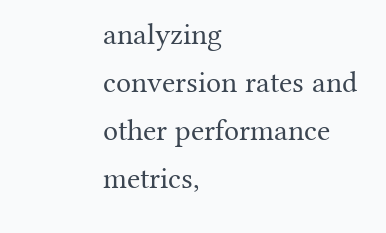analyzing conversion rates and other performance metrics,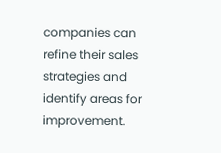companies can refine their sales strategies and identify areas for improvement.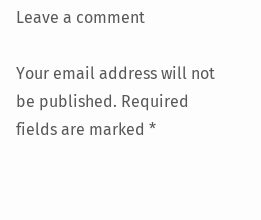Leave a comment

Your email address will not be published. Required fields are marked *